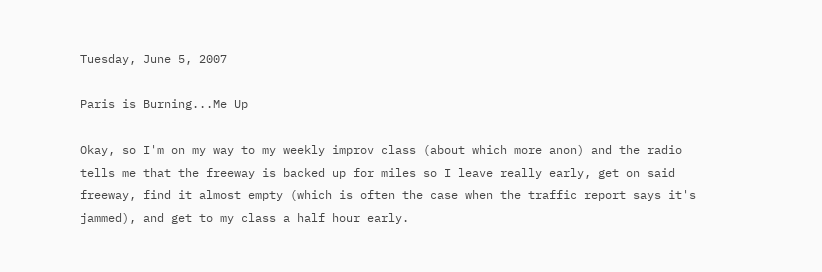Tuesday, June 5, 2007

Paris is Burning...Me Up

Okay, so I'm on my way to my weekly improv class (about which more anon) and the radio tells me that the freeway is backed up for miles so I leave really early, get on said freeway, find it almost empty (which is often the case when the traffic report says it's jammed), and get to my class a half hour early.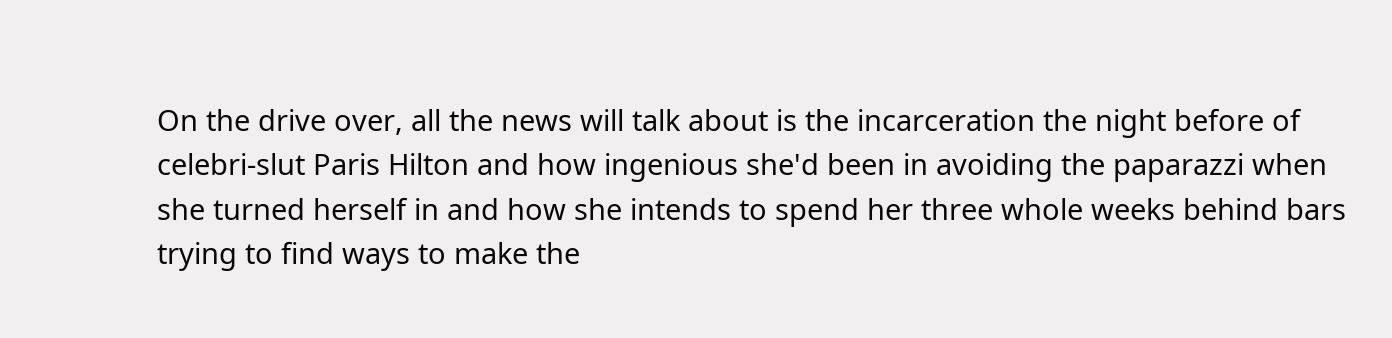On the drive over, all the news will talk about is the incarceration the night before of celebri-slut Paris Hilton and how ingenious she'd been in avoiding the paparazzi when she turned herself in and how she intends to spend her three whole weeks behind bars trying to find ways to make the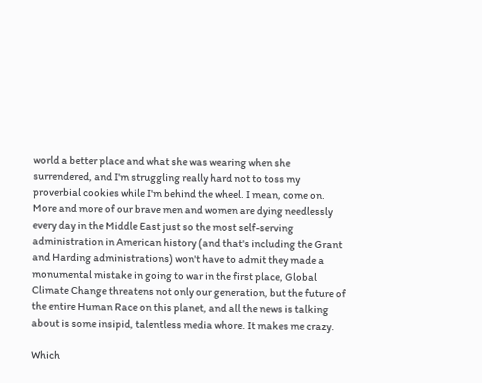world a better place and what she was wearing when she surrendered, and I'm struggling really hard not to toss my proverbial cookies while I'm behind the wheel. I mean, come on. More and more of our brave men and women are dying needlessly every day in the Middle East just so the most self-serving administration in American history (and that's including the Grant and Harding administrations) won't have to admit they made a monumental mistake in going to war in the first place, Global Climate Change threatens not only our generation, but the future of the entire Human Race on this planet, and all the news is talking about is some insipid, talentless media whore. It makes me crazy.

Which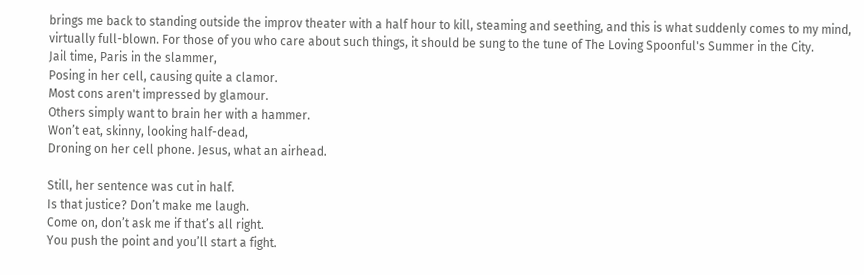brings me back to standing outside the improv theater with a half hour to kill, steaming and seething, and this is what suddenly comes to my mind, virtually full-blown. For those of you who care about such things, it should be sung to the tune of The Loving Spoonful's Summer in the City.
Jail time, Paris in the slammer,
Posing in her cell, causing quite a clamor.
Most cons aren't impressed by glamour.
Others simply want to brain her with a hammer.
Won’t eat, skinny, looking half-dead,
Droning on her cell phone. Jesus, what an airhead.

Still, her sentence was cut in half.
Is that justice? Don’t make me laugh.
Come on, don’t ask me if that’s all right.
You push the point and you’ll start a fight.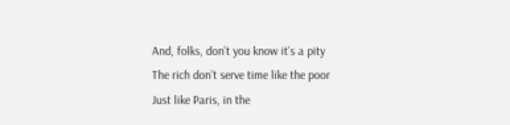And, folks, don’t you know it’s a pity
The rich don’t serve time like the poor
Just like Paris, in the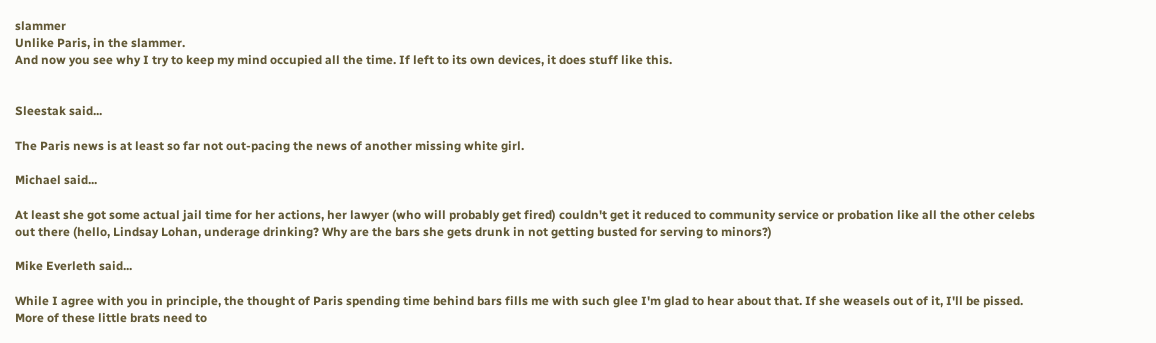slammer
Unlike Paris, in the slammer.
And now you see why I try to keep my mind occupied all the time. If left to its own devices, it does stuff like this.


Sleestak said...

The Paris news is at least so far not out-pacing the news of another missing white girl.

Michael said...

At least she got some actual jail time for her actions, her lawyer (who will probably get fired) couldn't get it reduced to community service or probation like all the other celebs out there (hello, Lindsay Lohan, underage drinking? Why are the bars she gets drunk in not getting busted for serving to minors?)

Mike Everleth said...

While I agree with you in principle, the thought of Paris spending time behind bars fills me with such glee I'm glad to hear about that. If she weasels out of it, I'll be pissed. More of these little brats need to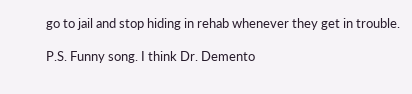go to jail and stop hiding in rehab whenever they get in trouble.

P.S. Funny song. I think Dr. Demento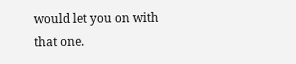would let you on with that one.